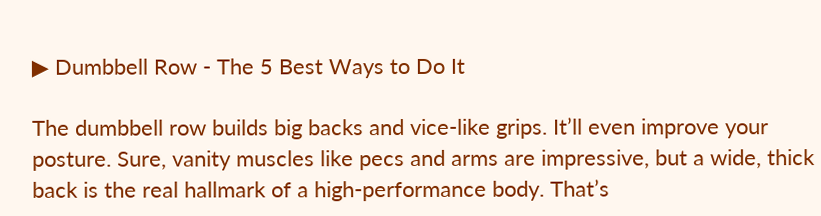▶ Dumbbell Row - The 5 Best Ways to Do It

The dumbbell row builds big backs and vice-like grips. It’ll even improve your posture. Sure, vanity muscles like pecs and arms are impressive, but a wide, thick back is the real hallmark of a high-performance body. That’s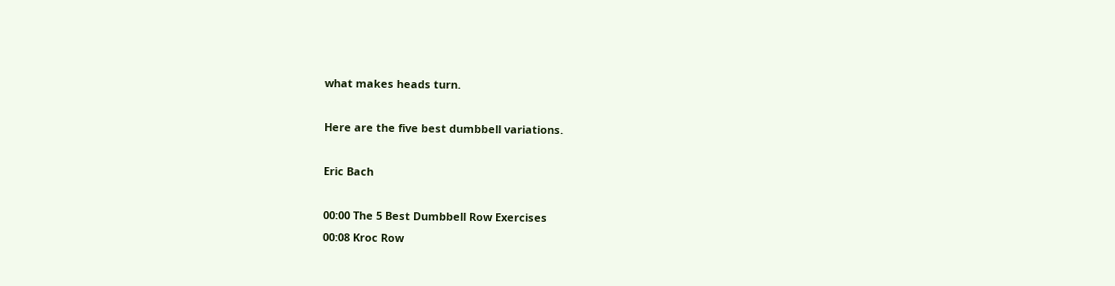what makes heads turn.

Here are the five best dumbbell variations.

Eric Bach

00:00 The 5 Best Dumbbell Row Exercises
00:08 Kroc Row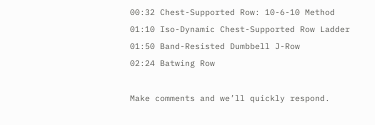00:32 Chest-Supported Row: 10-6-10 Method
01:10 Iso-Dynamic Chest-Supported Row Ladder
01:50 Band-Resisted Dumbbell J-Row
02:24 Batwing Row

Make comments and we’ll quickly respond.